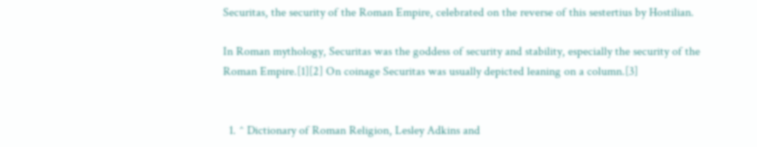Securitas, the security of the Roman Empire, celebrated on the reverse of this sestertius by Hostilian.

In Roman mythology, Securitas was the goddess of security and stability, especially the security of the Roman Empire.[1][2] On coinage Securitas was usually depicted leaning on a column.[3]


  1. ^ Dictionary of Roman Religion, Lesley Adkins and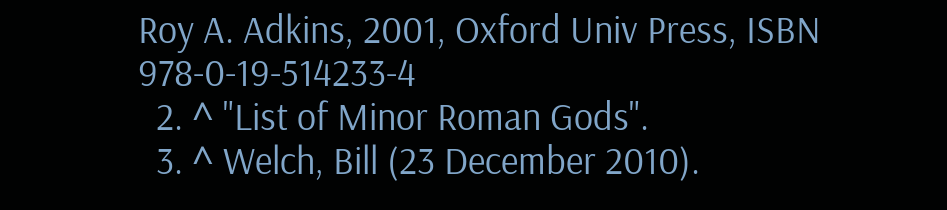Roy A. Adkins, 2001, Oxford Univ Press, ISBN 978-0-19-514233-4
  2. ^ "List of Minor Roman Gods".
  3. ^ Welch, Bill (23 December 2010).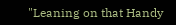"Leaning on that Handy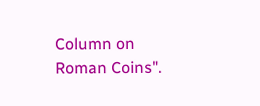Column on Roman Coins".